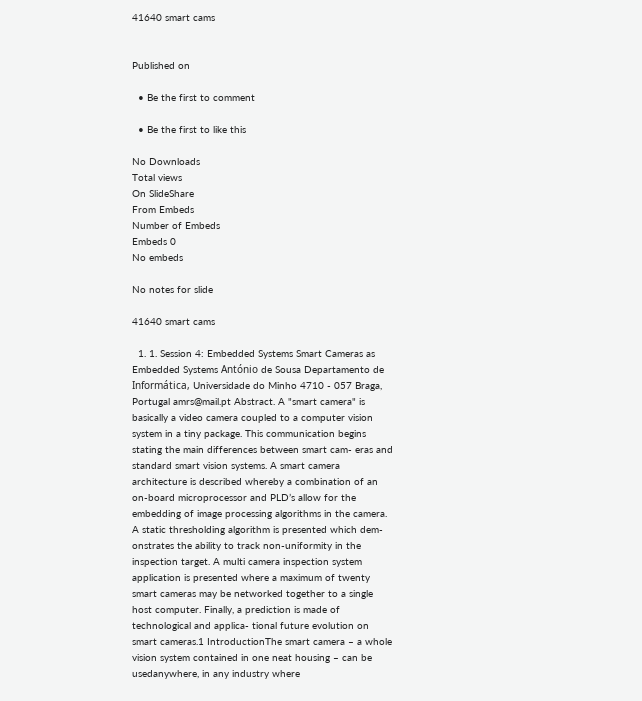41640 smart cams


Published on

  • Be the first to comment

  • Be the first to like this

No Downloads
Total views
On SlideShare
From Embeds
Number of Embeds
Embeds 0
No embeds

No notes for slide

41640 smart cams

  1. 1. Session 4: Embedded Systems Smart Cameras as Embedded Systems António de Sousa Departamento de Informática, Universidade do Minho 4710 - 057 Braga, Portugal amrs@mail.pt Abstract. A "smart camera" is basically a video camera coupled to a computer vision system in a tiny package. This communication begins stating the main differences between smart cam- eras and standard smart vision systems. A smart camera architecture is described whereby a combination of an on-board microprocessor and PLD’s allow for the embedding of image processing algorithms in the camera. A static thresholding algorithm is presented which dem- onstrates the ability to track non-uniformity in the inspection target. A multi camera inspection system application is presented where a maximum of twenty smart cameras may be networked together to a single host computer. Finally, a prediction is made of technological and applica- tional future evolution on smart cameras.1 IntroductionThe smart camera – a whole vision system contained in one neat housing – can be usedanywhere, in any industry where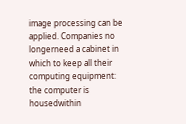image processing can be applied. Companies no longerneed a cabinet in which to keep all their computing equipment: the computer is housedwithin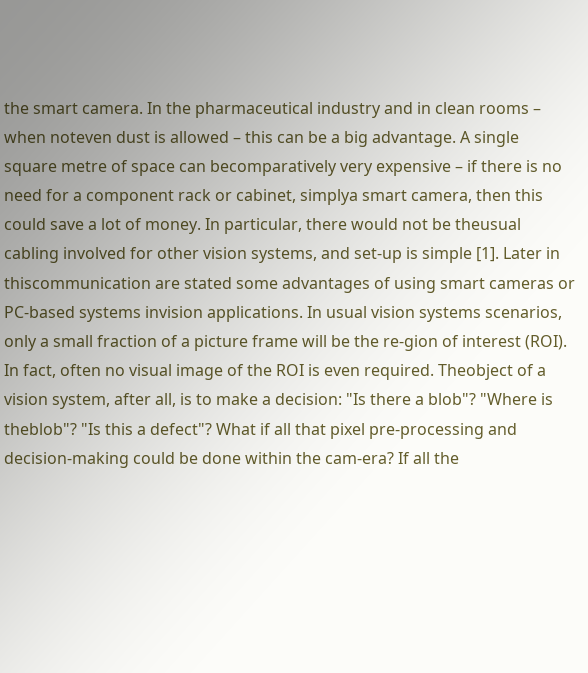the smart camera. In the pharmaceutical industry and in clean rooms – when noteven dust is allowed – this can be a big advantage. A single square metre of space can becomparatively very expensive – if there is no need for a component rack or cabinet, simplya smart camera, then this could save a lot of money. In particular, there would not be theusual cabling involved for other vision systems, and set-up is simple [1]. Later in thiscommunication are stated some advantages of using smart cameras or PC-based systems invision applications. In usual vision systems scenarios, only a small fraction of a picture frame will be the re-gion of interest (ROI). In fact, often no visual image of the ROI is even required. Theobject of a vision system, after all, is to make a decision: "Is there a blob"? "Where is theblob"? "Is this a defect"? What if all that pixel pre-processing and decision-making could be done within the cam-era? If all the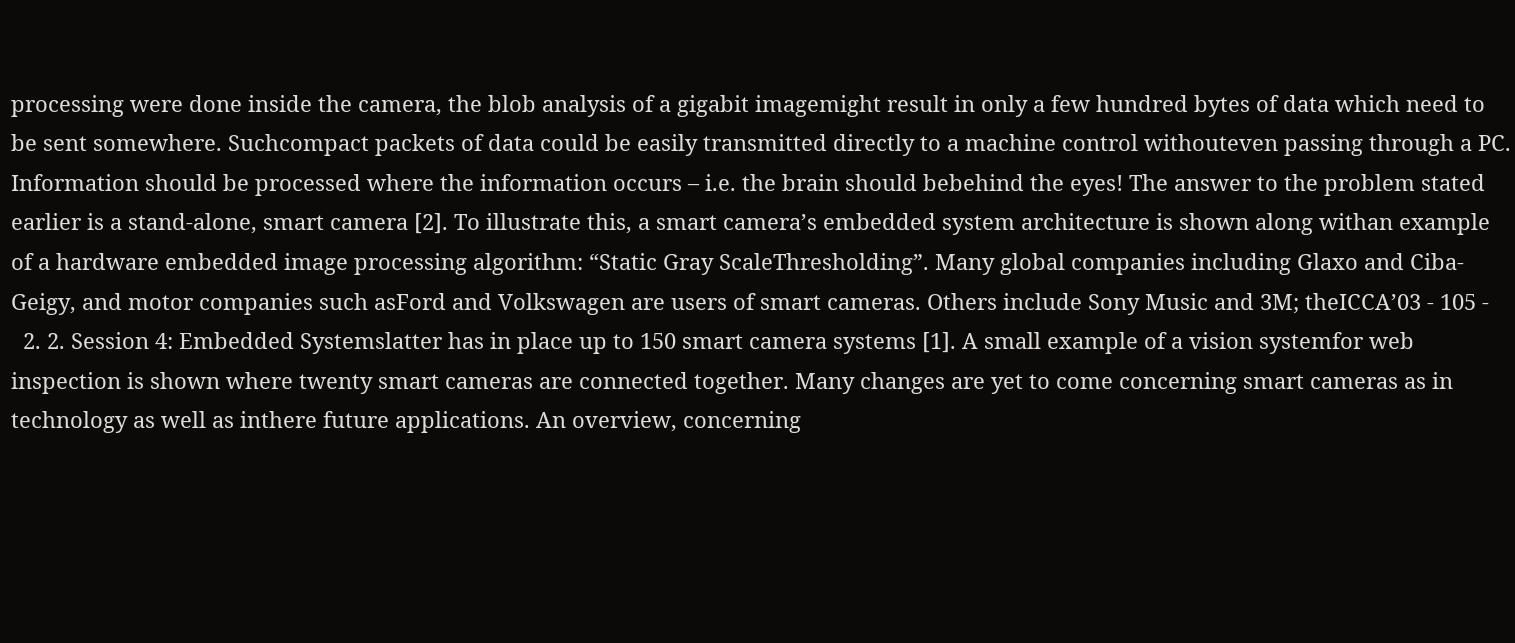processing were done inside the camera, the blob analysis of a gigabit imagemight result in only a few hundred bytes of data which need to be sent somewhere. Suchcompact packets of data could be easily transmitted directly to a machine control withouteven passing through a PC. Information should be processed where the information occurs – i.e. the brain should bebehind the eyes! The answer to the problem stated earlier is a stand-alone, smart camera [2]. To illustrate this, a smart camera’s embedded system architecture is shown along withan example of a hardware embedded image processing algorithm: “Static Gray ScaleThresholding”. Many global companies including Glaxo and Ciba-Geigy, and motor companies such asFord and Volkswagen are users of smart cameras. Others include Sony Music and 3M; theICCA’03 - 105 -
  2. 2. Session 4: Embedded Systemslatter has in place up to 150 smart camera systems [1]. A small example of a vision systemfor web inspection is shown where twenty smart cameras are connected together. Many changes are yet to come concerning smart cameras as in technology as well as inthere future applications. An overview, concerning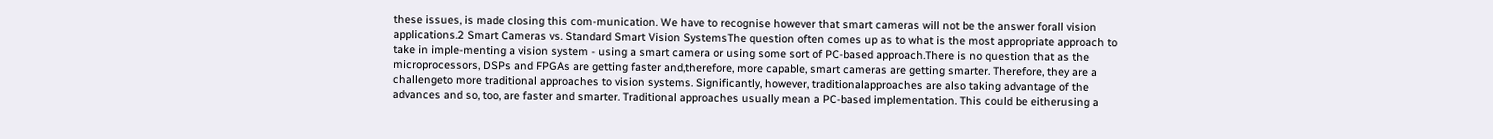these issues, is made closing this com-munication. We have to recognise however that smart cameras will not be the answer forall vision applications.2 Smart Cameras vs. Standard Smart Vision SystemsThe question often comes up as to what is the most appropriate approach to take in imple-menting a vision system - using a smart camera or using some sort of PC-based approach.There is no question that as the microprocessors, DSPs and FPGAs are getting faster and,therefore, more capable, smart cameras are getting smarter. Therefore, they are a challengeto more traditional approaches to vision systems. Significantly, however, traditionalapproaches are also taking advantage of the advances and so, too, are faster and smarter. Traditional approaches usually mean a PC-based implementation. This could be eitherusing a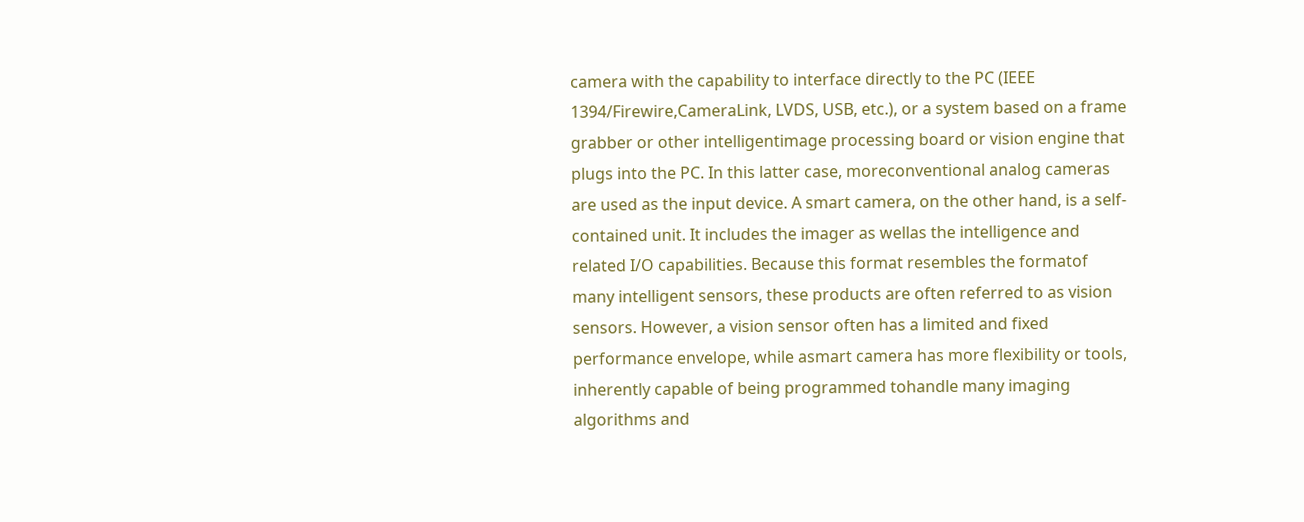camera with the capability to interface directly to the PC (IEEE 1394/Firewire,CameraLink, LVDS, USB, etc.), or a system based on a frame grabber or other intelligentimage processing board or vision engine that plugs into the PC. In this latter case, moreconventional analog cameras are used as the input device. A smart camera, on the other hand, is a self-contained unit. It includes the imager as wellas the intelligence and related I/O capabilities. Because this format resembles the formatof many intelligent sensors, these products are often referred to as vision sensors. However, a vision sensor often has a limited and fixed performance envelope, while asmart camera has more flexibility or tools, inherently capable of being programmed tohandle many imaging algorithms and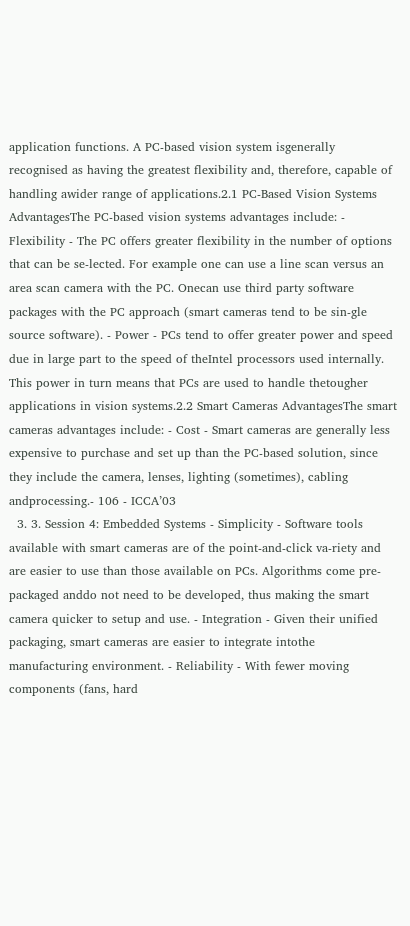application functions. A PC-based vision system isgenerally recognised as having the greatest flexibility and, therefore, capable of handling awider range of applications.2.1 PC-Based Vision Systems AdvantagesThe PC-based vision systems advantages include: - Flexibility - The PC offers greater flexibility in the number of options that can be se-lected. For example one can use a line scan versus an area scan camera with the PC. Onecan use third party software packages with the PC approach (smart cameras tend to be sin-gle source software). - Power - PCs tend to offer greater power and speed due in large part to the speed of theIntel processors used internally. This power in turn means that PCs are used to handle thetougher applications in vision systems.2.2 Smart Cameras AdvantagesThe smart cameras advantages include: - Cost - Smart cameras are generally less expensive to purchase and set up than the PC-based solution, since they include the camera, lenses, lighting (sometimes), cabling andprocessing.- 106 - ICCA’03
  3. 3. Session 4: Embedded Systems - Simplicity - Software tools available with smart cameras are of the point-and-click va-riety and are easier to use than those available on PCs. Algorithms come pre-packaged anddo not need to be developed, thus making the smart camera quicker to setup and use. - Integration - Given their unified packaging, smart cameras are easier to integrate intothe manufacturing environment. - Reliability - With fewer moving components (fans, hard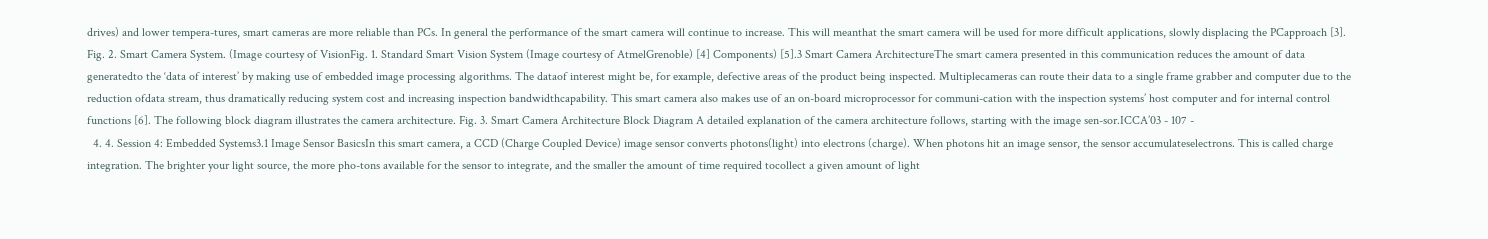drives) and lower tempera-tures, smart cameras are more reliable than PCs. In general the performance of the smart camera will continue to increase. This will meanthat the smart camera will be used for more difficult applications, slowly displacing the PCapproach [3]. Fig. 2. Smart Camera System. (Image courtesy of VisionFig. 1. Standard Smart Vision System (Image courtesy of AtmelGrenoble) [4] Components) [5].3 Smart Camera ArchitectureThe smart camera presented in this communication reduces the amount of data generatedto the ‘data of interest’ by making use of embedded image processing algorithms. The dataof interest might be, for example, defective areas of the product being inspected. Multiplecameras can route their data to a single frame grabber and computer due to the reduction ofdata stream, thus dramatically reducing system cost and increasing inspection bandwidthcapability. This smart camera also makes use of an on-board microprocessor for communi-cation with the inspection systems’ host computer and for internal control functions [6]. The following block diagram illustrates the camera architecture. Fig. 3. Smart Camera Architecture Block Diagram A detailed explanation of the camera architecture follows, starting with the image sen-sor.ICCA’03 - 107 -
  4. 4. Session 4: Embedded Systems3.1 Image Sensor BasicsIn this smart camera, a CCD (Charge Coupled Device) image sensor converts photons(light) into electrons (charge). When photons hit an image sensor, the sensor accumulateselectrons. This is called charge integration. The brighter your light source, the more pho-tons available for the sensor to integrate, and the smaller the amount of time required tocollect a given amount of light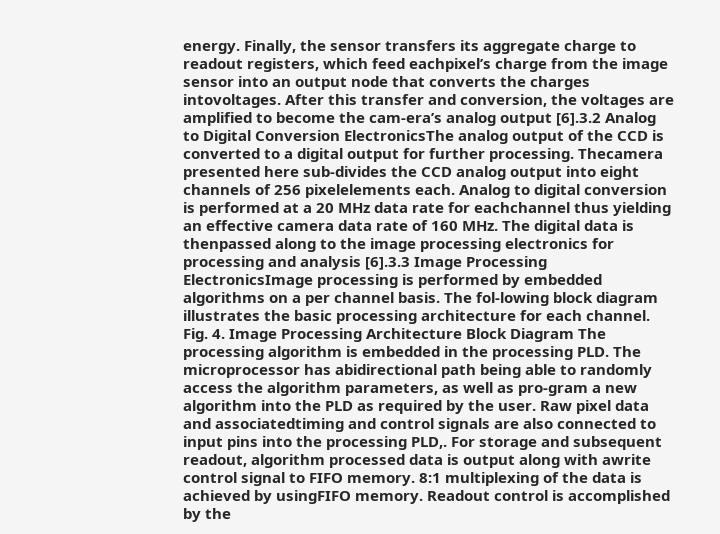energy. Finally, the sensor transfers its aggregate charge to readout registers, which feed eachpixel’s charge from the image sensor into an output node that converts the charges intovoltages. After this transfer and conversion, the voltages are amplified to become the cam-era’s analog output [6].3.2 Analog to Digital Conversion ElectronicsThe analog output of the CCD is converted to a digital output for further processing. Thecamera presented here sub-divides the CCD analog output into eight channels of 256 pixelelements each. Analog to digital conversion is performed at a 20 MHz data rate for eachchannel thus yielding an effective camera data rate of 160 MHz. The digital data is thenpassed along to the image processing electronics for processing and analysis [6].3.3 Image Processing ElectronicsImage processing is performed by embedded algorithms on a per channel basis. The fol-lowing block diagram illustrates the basic processing architecture for each channel. Fig. 4. Image Processing Architecture Block Diagram The processing algorithm is embedded in the processing PLD. The microprocessor has abidirectional path being able to randomly access the algorithm parameters, as well as pro-gram a new algorithm into the PLD as required by the user. Raw pixel data and associatedtiming and control signals are also connected to input pins into the processing PLD,. For storage and subsequent readout, algorithm processed data is output along with awrite control signal to FIFO memory. 8:1 multiplexing of the data is achieved by usingFIFO memory. Readout control is accomplished by the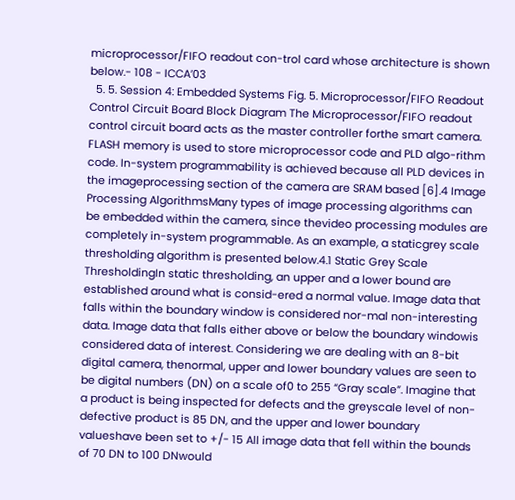microprocessor/FIFO readout con-trol card whose architecture is shown below.- 108 - ICCA’03
  5. 5. Session 4: Embedded Systems Fig. 5. Microprocessor/FIFO Readout Control Circuit Board Block Diagram The Microprocessor/FIFO readout control circuit board acts as the master controller forthe smart camera. FLASH memory is used to store microprocessor code and PLD algo-rithm code. In-system programmability is achieved because all PLD devices in the imageprocessing section of the camera are SRAM based [6].4 Image Processing AlgorithmsMany types of image processing algorithms can be embedded within the camera, since thevideo processing modules are completely in-system programmable. As an example, a staticgrey scale thresholding algorithm is presented below.4.1 Static Grey Scale ThresholdingIn static thresholding, an upper and a lower bound are established around what is consid-ered a normal value. Image data that falls within the boundary window is considered nor-mal non-interesting data. Image data that falls either above or below the boundary windowis considered data of interest. Considering we are dealing with an 8-bit digital camera, thenormal, upper and lower boundary values are seen to be digital numbers (DN) on a scale of0 to 255 “Gray scale”. Imagine that a product is being inspected for defects and the greyscale level of non-defective product is 85 DN, and the upper and lower boundary valueshave been set to +/- 15 All image data that fell within the bounds of 70 DN to 100 DNwould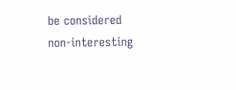be considered non-interesting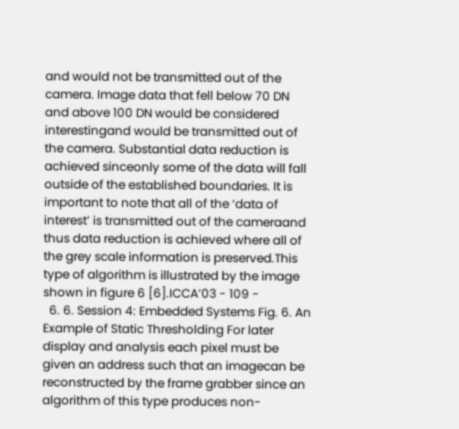and would not be transmitted out of the camera. Image data that fell below 70 DN and above 100 DN would be considered interestingand would be transmitted out of the camera. Substantial data reduction is achieved sinceonly some of the data will fall outside of the established boundaries. It is important to note that all of the ‘data of interest’ is transmitted out of the cameraand thus data reduction is achieved where all of the grey scale information is preserved.This type of algorithm is illustrated by the image shown in figure 6 [6].ICCA’03 - 109 -
  6. 6. Session 4: Embedded Systems Fig. 6. An Example of Static Thresholding For later display and analysis each pixel must be given an address such that an imagecan be reconstructed by the frame grabber since an algorithm of this type produces non-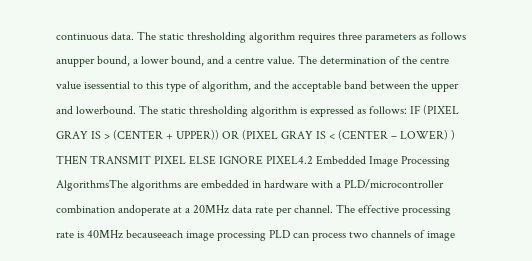continuous data. The static thresholding algorithm requires three parameters as follows anupper bound, a lower bound, and a centre value. The determination of the centre value isessential to this type of algorithm, and the acceptable band between the upper and lowerbound. The static thresholding algorithm is expressed as follows: IF (PIXEL GRAY IS > (CENTER + UPPER)) OR (PIXEL GRAY IS < (CENTER – LOWER) ) THEN TRANSMIT PIXEL ELSE IGNORE PIXEL4.2 Embedded Image Processing AlgorithmsThe algorithms are embedded in hardware with a PLD/microcontroller combination andoperate at a 20MHz data rate per channel. The effective processing rate is 40MHz becauseeach image processing PLD can process two channels of image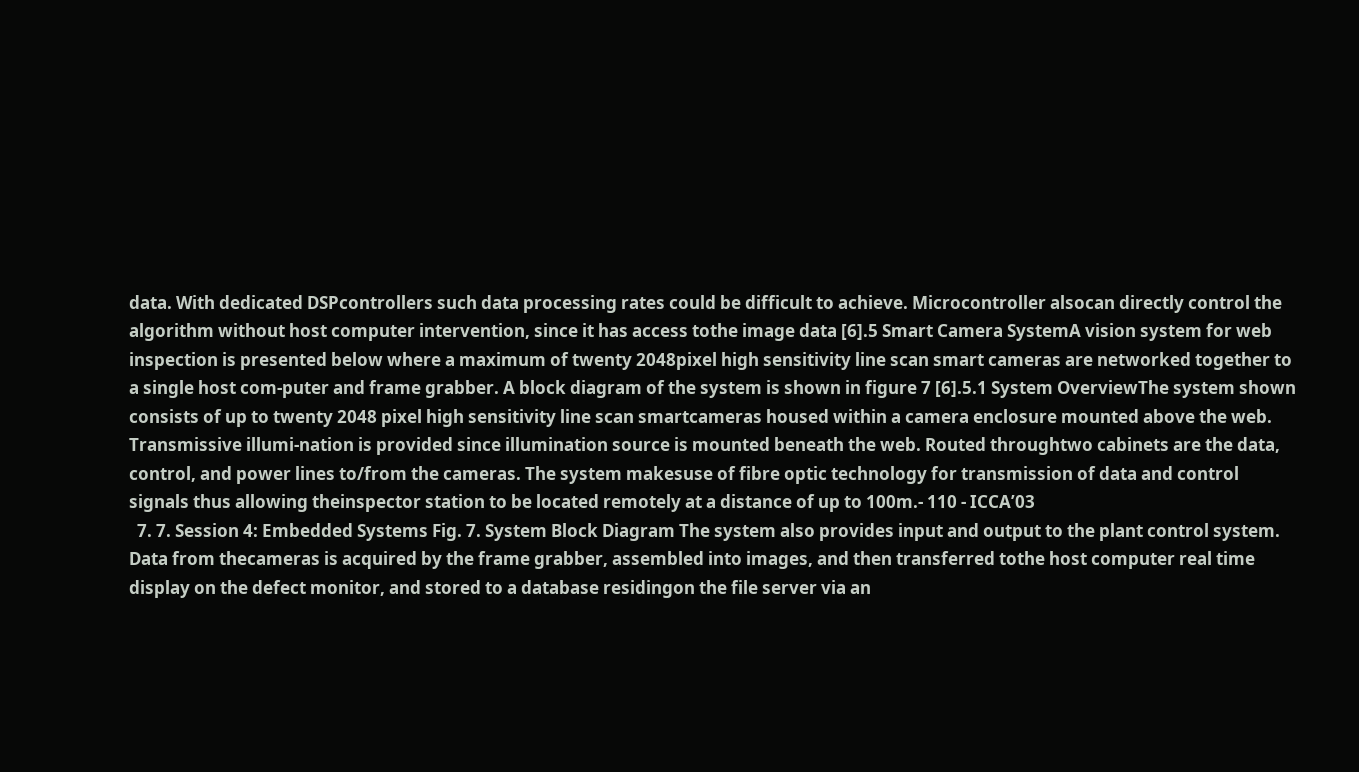data. With dedicated DSPcontrollers such data processing rates could be difficult to achieve. Microcontroller alsocan directly control the algorithm without host computer intervention, since it has access tothe image data [6].5 Smart Camera SystemA vision system for web inspection is presented below where a maximum of twenty 2048pixel high sensitivity line scan smart cameras are networked together to a single host com-puter and frame grabber. A block diagram of the system is shown in figure 7 [6].5.1 System OverviewThe system shown consists of up to twenty 2048 pixel high sensitivity line scan smartcameras housed within a camera enclosure mounted above the web. Transmissive illumi-nation is provided since illumination source is mounted beneath the web. Routed throughtwo cabinets are the data, control, and power lines to/from the cameras. The system makesuse of fibre optic technology for transmission of data and control signals thus allowing theinspector station to be located remotely at a distance of up to 100m.- 110 - ICCA’03
  7. 7. Session 4: Embedded Systems Fig. 7. System Block Diagram The system also provides input and output to the plant control system. Data from thecameras is acquired by the frame grabber, assembled into images, and then transferred tothe host computer real time display on the defect monitor, and stored to a database residingon the file server via an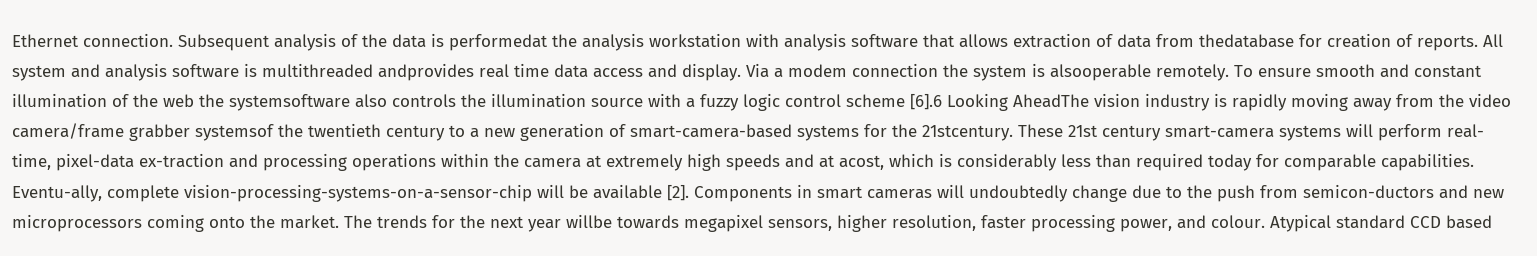Ethernet connection. Subsequent analysis of the data is performedat the analysis workstation with analysis software that allows extraction of data from thedatabase for creation of reports. All system and analysis software is multithreaded andprovides real time data access and display. Via a modem connection the system is alsooperable remotely. To ensure smooth and constant illumination of the web the systemsoftware also controls the illumination source with a fuzzy logic control scheme [6].6 Looking AheadThe vision industry is rapidly moving away from the video camera/frame grabber systemsof the twentieth century to a new generation of smart-camera-based systems for the 21stcentury. These 21st century smart-camera systems will perform real-time, pixel-data ex-traction and processing operations within the camera at extremely high speeds and at acost, which is considerably less than required today for comparable capabilities. Eventu-ally, complete vision-processing-systems-on-a-sensor-chip will be available [2]. Components in smart cameras will undoubtedly change due to the push from semicon-ductors and new microprocessors coming onto the market. The trends for the next year willbe towards megapixel sensors, higher resolution, faster processing power, and colour. Atypical standard CCD based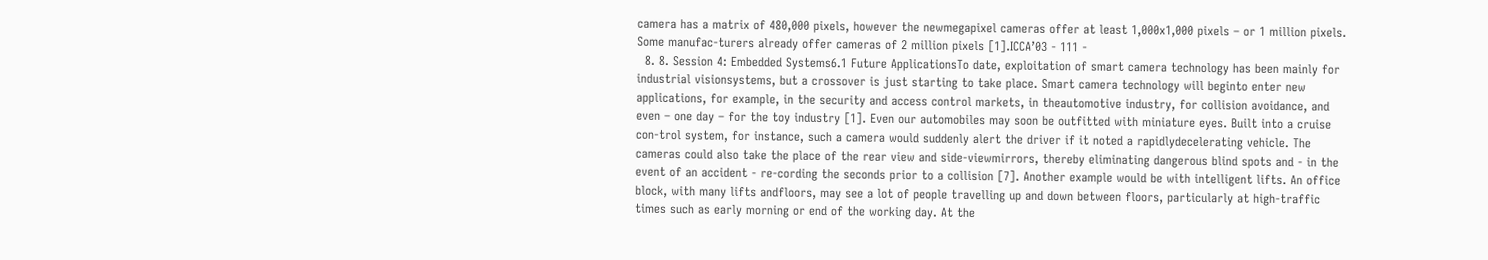camera has a matrix of 480,000 pixels, however the newmegapixel cameras offer at least 1,000x1,000 pixels – or 1 million pixels. Some manufac-turers already offer cameras of 2 million pixels [1].ICCA’03 - 111 -
  8. 8. Session 4: Embedded Systems6.1 Future ApplicationsTo date, exploitation of smart camera technology has been mainly for industrial visionsystems, but a crossover is just starting to take place. Smart camera technology will beginto enter new applications, for example, in the security and access control markets, in theautomotive industry, for collision avoidance, and even – one day – for the toy industry [1]. Even our automobiles may soon be outfitted with miniature eyes. Built into a cruise con-trol system, for instance, such a camera would suddenly alert the driver if it noted a rapidlydecelerating vehicle. The cameras could also take the place of the rear view and side-viewmirrors, thereby eliminating dangerous blind spots and - in the event of an accident - re-cording the seconds prior to a collision [7]. Another example would be with intelligent lifts. An office block, with many lifts andfloors, may see a lot of people travelling up and down between floors, particularly at high-traffic times such as early morning or end of the working day. At the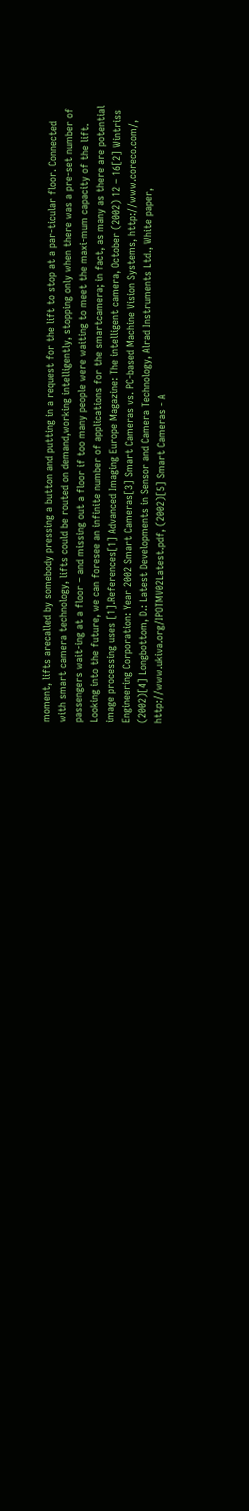moment, lifts arecalled by somebody pressing a button and putting in a request for the lift to stop at a par-ticular floor. Connected with smart camera technology, lifts could be routed on demand,working intelligently, stopping only when there was a pre-set number of passengers wait-ing at a floor – and missing out a floor if too many people were waiting to meet the maxi-mum capacity of the lift. Looking into the future, we can foresee an infinite number of applications for the smartcamera; in fact, as many as there are potential image processing uses [1].References[1] Advanced Imaging Europe Magazine: The intelligent camera, October (2002) 12 – 16[2] Wintriss Engineering Corporation: Year 2002 Smart Cameras[3] Smart Cameras vs. PC-based Machine Vision Systems, http://www.coreco.com/, (2002)[4] Longbottom, D.: Latest Developments in Sensor and Camera Technology, Alrad Instruments Ltd., White paper, http://www.ukiva.org/IPOTMV02Latest.pdf, (2002)[5] Smart Cameras - A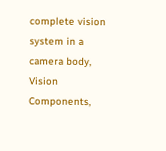complete vision system in a camera body, Vision Components,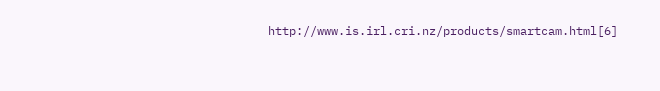http://www.is.irl.cri.nz/products/smartcam.html[6]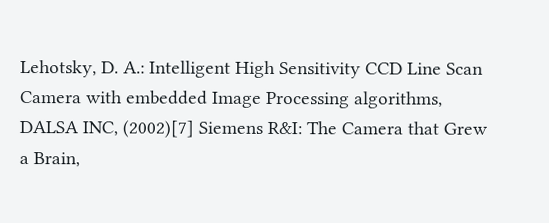Lehotsky, D. A.: Intelligent High Sensitivity CCD Line Scan Camera with embedded Image Processing algorithms, DALSA INC, (2002)[7] Siemens R&I: The Camera that Grew a Brain,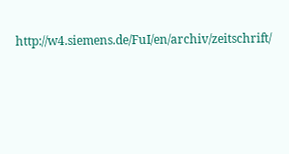http://w4.siemens.de/FuI/en/archiv/zeitschrift/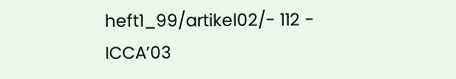heft1_99/artikel02/- 112 - ICCA’03